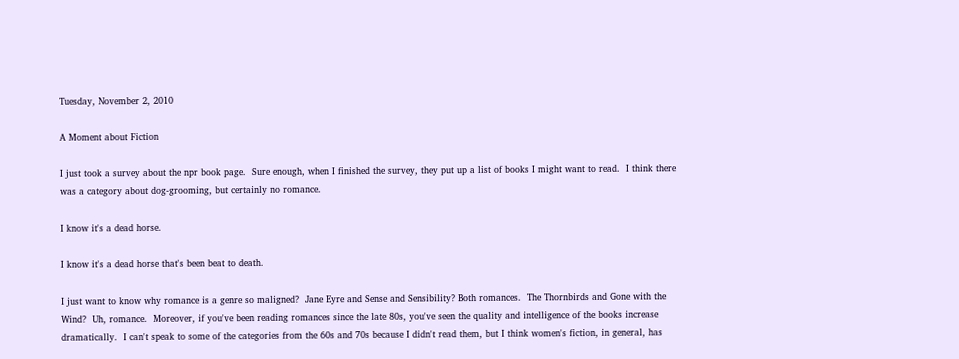Tuesday, November 2, 2010

A Moment about Fiction

I just took a survey about the npr book page.  Sure enough, when I finished the survey, they put up a list of books I might want to read.  I think there was a category about dog-grooming, but certainly no romance.

I know it's a dead horse.

I know it's a dead horse that's been beat to death.

I just want to know why romance is a genre so maligned?  Jane Eyre and Sense and Sensibility? Both romances.  The Thornbirds and Gone with the Wind?  Uh, romance.  Moreover, if you've been reading romances since the late 80s, you've seen the quality and intelligence of the books increase dramatically.  I can't speak to some of the categories from the 60s and 70s because I didn't read them, but I think women's fiction, in general, has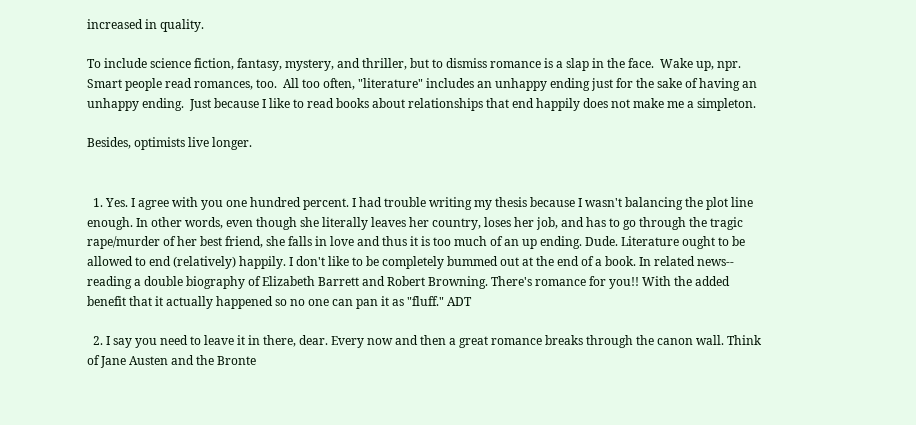increased in quality.

To include science fiction, fantasy, mystery, and thriller, but to dismiss romance is a slap in the face.  Wake up, npr.  Smart people read romances, too.  All too often, "literature" includes an unhappy ending just for the sake of having an unhappy ending.  Just because I like to read books about relationships that end happily does not make me a simpleton.

Besides, optimists live longer.


  1. Yes. I agree with you one hundred percent. I had trouble writing my thesis because I wasn't balancing the plot line enough. In other words, even though she literally leaves her country, loses her job, and has to go through the tragic rape/murder of her best friend, she falls in love and thus it is too much of an up ending. Dude. Literature ought to be allowed to end (relatively) happily. I don't like to be completely bummed out at the end of a book. In related news-- reading a double biography of Elizabeth Barrett and Robert Browning. There's romance for you!! With the added benefit that it actually happened so no one can pan it as "fluff." ADT

  2. I say you need to leave it in there, dear. Every now and then a great romance breaks through the canon wall. Think of Jane Austen and the Bronte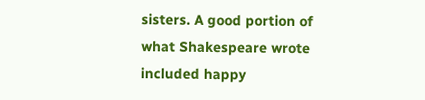sisters. A good portion of what Shakespeare wrote included happy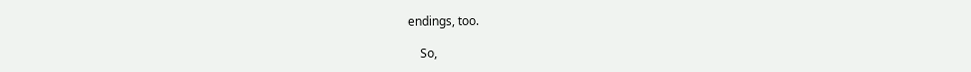endings, too.

    So,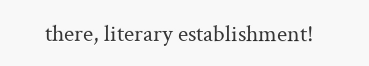there, literary establishment!